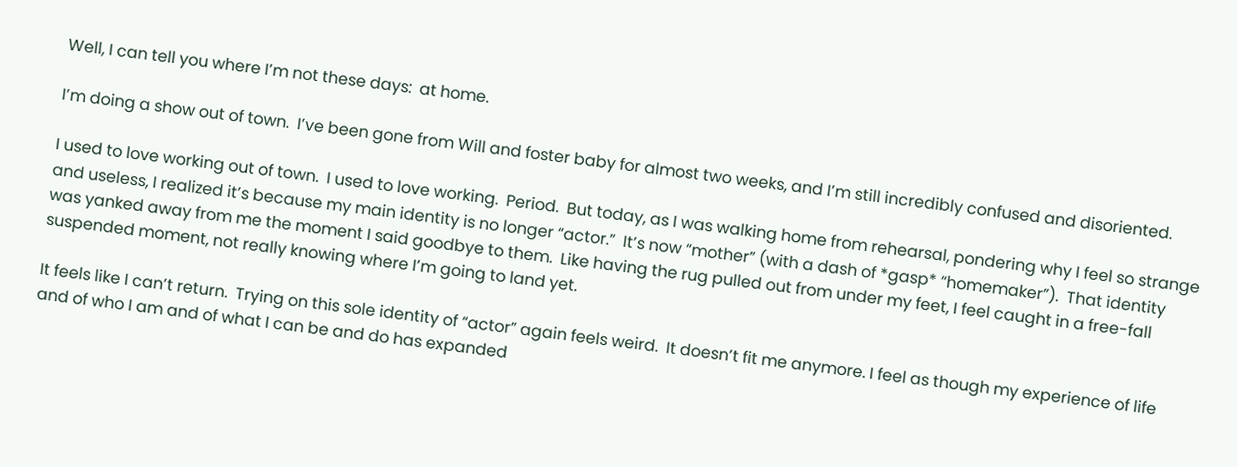Well, I can tell you where I’m not these days:  at home.

I’m doing a show out of town.  I’ve been gone from Will and foster baby for almost two weeks, and I’m still incredibly confused and disoriented.

I used to love working out of town.  I used to love working.  Period.  But today, as I was walking home from rehearsal, pondering why I feel so strange and useless, I realized it’s because my main identity is no longer “actor.”  It’s now “mother” (with a dash of *gasp* “homemaker”).  That identity was yanked away from me the moment I said goodbye to them.  Like having the rug pulled out from under my feet, I feel caught in a free-fall suspended moment, not really knowing where I’m going to land yet.

It feels like I can’t return.  Trying on this sole identity of “actor” again feels weird.  It doesn’t fit me anymore. I feel as though my experience of life and of who I am and of what I can be and do has expanded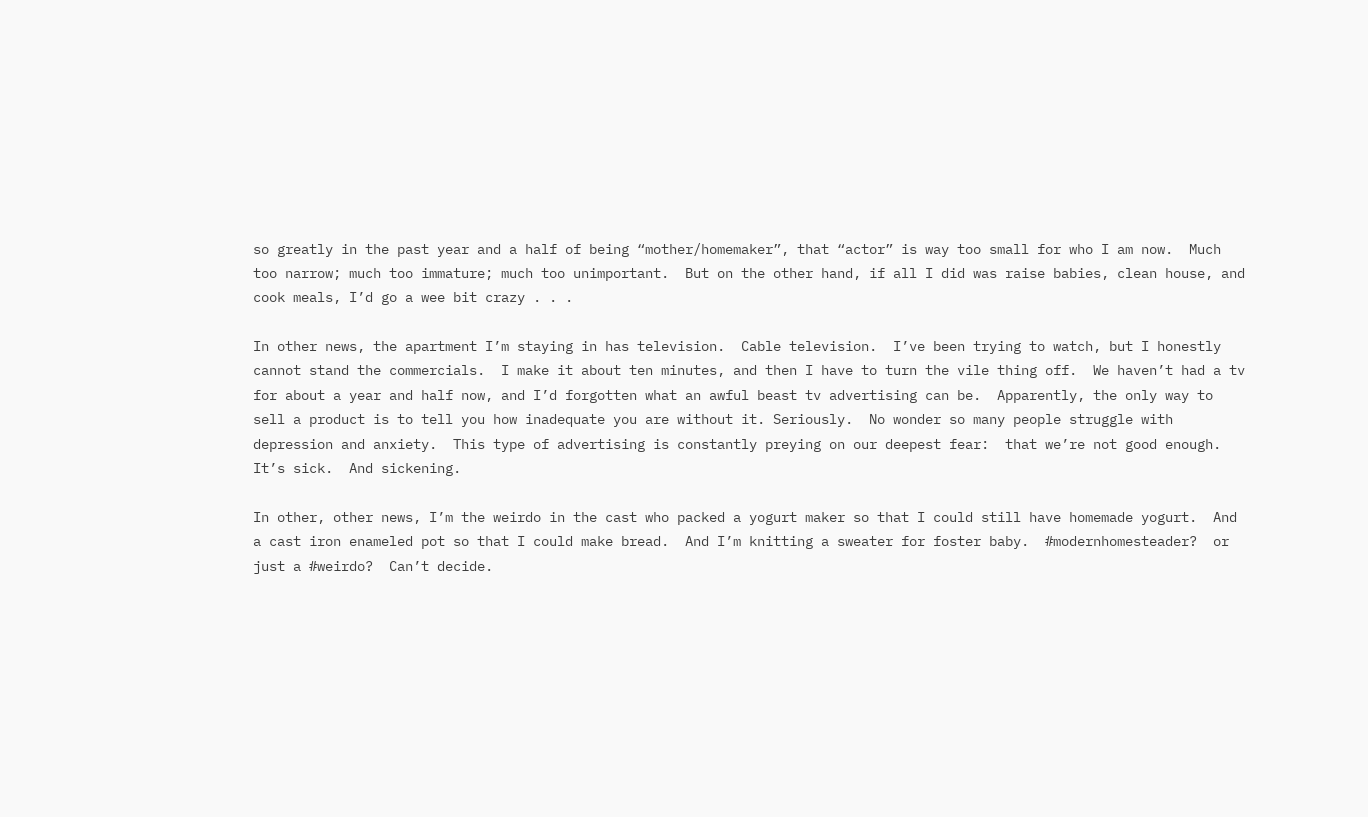so greatly in the past year and a half of being “mother/homemaker”, that “actor” is way too small for who I am now.  Much too narrow; much too immature; much too unimportant.  But on the other hand, if all I did was raise babies, clean house, and cook meals, I’d go a wee bit crazy . . .

In other news, the apartment I’m staying in has television.  Cable television.  I’ve been trying to watch, but I honestly cannot stand the commercials.  I make it about ten minutes, and then I have to turn the vile thing off.  We haven’t had a tv for about a year and half now, and I’d forgotten what an awful beast tv advertising can be.  Apparently, the only way to sell a product is to tell you how inadequate you are without it. Seriously.  No wonder so many people struggle with depression and anxiety.  This type of advertising is constantly preying on our deepest fear:  that we’re not good enough.  It’s sick.  And sickening.

In other, other news, I’m the weirdo in the cast who packed a yogurt maker so that I could still have homemade yogurt.  And a cast iron enameled pot so that I could make bread.  And I’m knitting a sweater for foster baby.  #modernhomesteader?  or just a #weirdo?  Can’t decide.